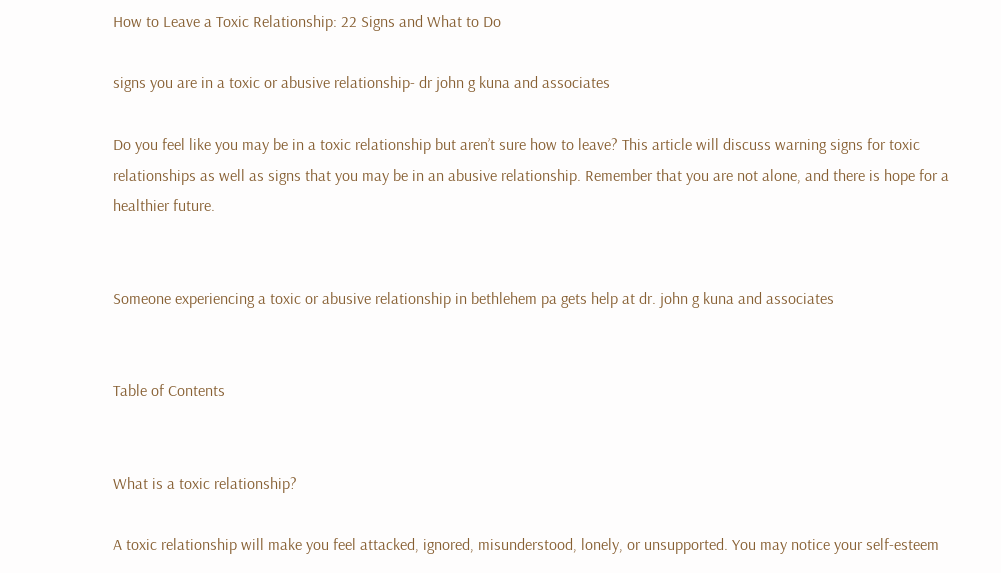How to Leave a Toxic Relationship: 22 Signs and What to Do

signs you are in a toxic or abusive relationship- dr john g kuna and associates

Do you feel like you may be in a toxic relationship but aren’t sure how to leave? This article will discuss warning signs for toxic relationships as well as signs that you may be in an abusive relationship. Remember that you are not alone, and there is hope for a healthier future.


Someone experiencing a toxic or abusive relationship in bethlehem pa gets help at dr. john g kuna and associates


Table of Contents


What is a toxic relationship?

A toxic relationship will make you feel attacked, ignored, misunderstood, lonely, or unsupported. You may notice your self-esteem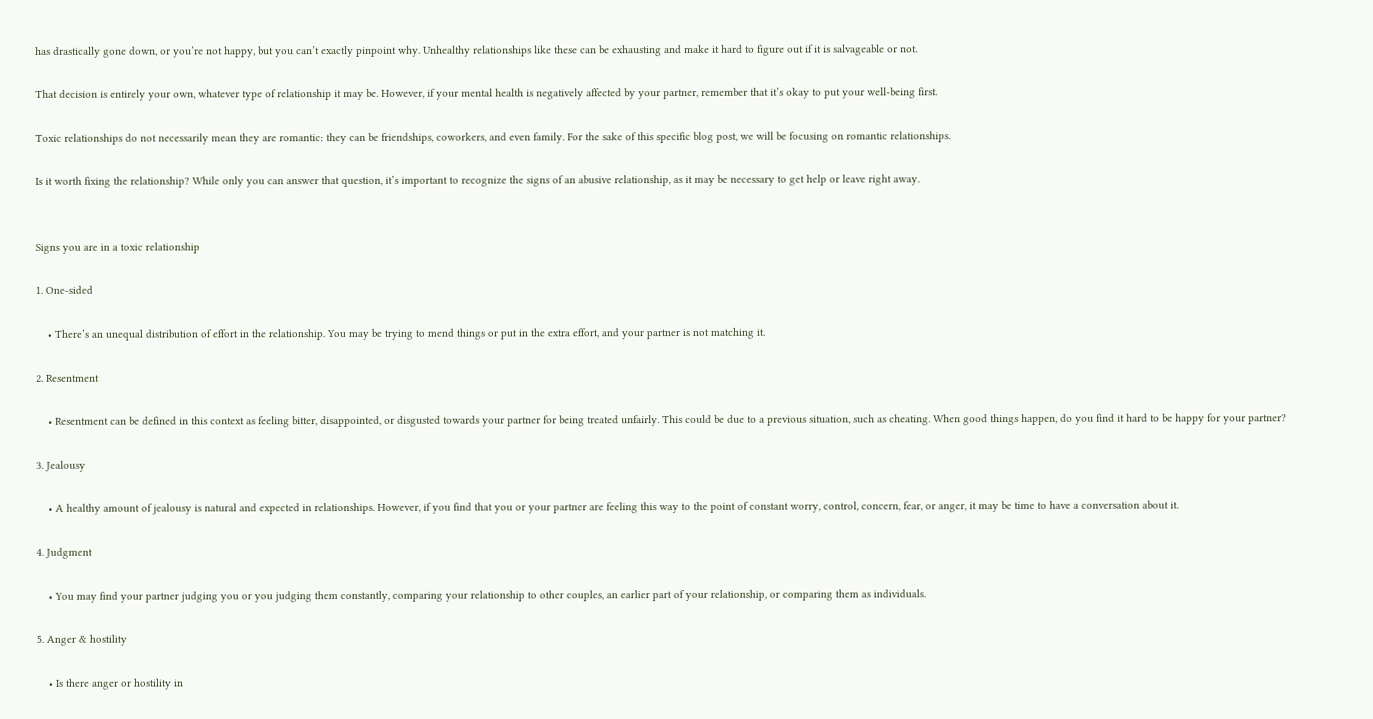has drastically gone down, or you’re not happy, but you can’t exactly pinpoint why. Unhealthy relationships like these can be exhausting and make it hard to figure out if it is salvageable or not.

That decision is entirely your own, whatever type of relationship it may be. However, if your mental health is negatively affected by your partner, remember that it’s okay to put your well-being first.

Toxic relationships do not necessarily mean they are romantic: they can be friendships, coworkers, and even family. For the sake of this specific blog post, we will be focusing on romantic relationships.

Is it worth fixing the relationship? While only you can answer that question, it’s important to recognize the signs of an abusive relationship, as it may be necessary to get help or leave right away.


Signs you are in a toxic relationship

1. One-sided

    • There’s an unequal distribution of effort in the relationship. You may be trying to mend things or put in the extra effort, and your partner is not matching it.

2. Resentment

    • Resentment can be defined in this context as feeling bitter, disappointed, or disgusted towards your partner for being treated unfairly. This could be due to a previous situation, such as cheating. When good things happen, do you find it hard to be happy for your partner?

3. Jealousy

    • A healthy amount of jealousy is natural and expected in relationships. However, if you find that you or your partner are feeling this way to the point of constant worry, control, concern, fear, or anger, it may be time to have a conversation about it.

4. Judgment

    • You may find your partner judging you or you judging them constantly, comparing your relationship to other couples, an earlier part of your relationship, or comparing them as individuals.

5. Anger & hostility

    • Is there anger or hostility in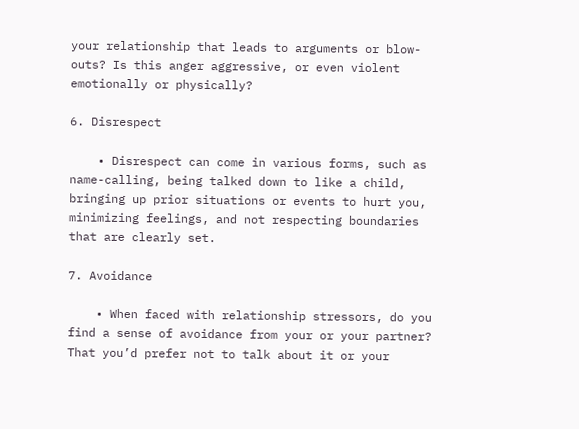your relationship that leads to arguments or blow-outs? Is this anger aggressive, or even violent emotionally or physically?

6. Disrespect

    • Disrespect can come in various forms, such as name-calling, being talked down to like a child, bringing up prior situations or events to hurt you, minimizing feelings, and not respecting boundaries that are clearly set.

7. Avoidance

    • When faced with relationship stressors, do you find a sense of avoidance from your or your partner? That you’d prefer not to talk about it or your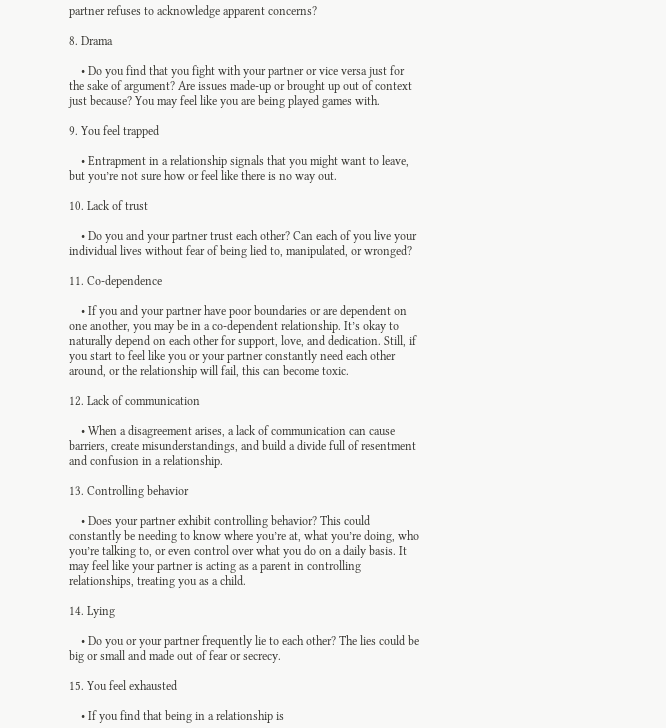partner refuses to acknowledge apparent concerns?

8. Drama

    • Do you find that you fight with your partner or vice versa just for the sake of argument? Are issues made-up or brought up out of context just because? You may feel like you are being played games with.

9. You feel trapped

    • Entrapment in a relationship signals that you might want to leave, but you’re not sure how or feel like there is no way out.

10. Lack of trust

    • Do you and your partner trust each other? Can each of you live your individual lives without fear of being lied to, manipulated, or wronged?

11. Co-dependence

    • If you and your partner have poor boundaries or are dependent on one another, you may be in a co-dependent relationship. It’s okay to naturally depend on each other for support, love, and dedication. Still, if you start to feel like you or your partner constantly need each other around, or the relationship will fail, this can become toxic.

12. Lack of communication

    • When a disagreement arises, a lack of communication can cause barriers, create misunderstandings, and build a divide full of resentment and confusion in a relationship.

13. Controlling behavior

    • Does your partner exhibit controlling behavior? This could constantly be needing to know where you’re at, what you’re doing, who you’re talking to, or even control over what you do on a daily basis. It may feel like your partner is acting as a parent in controlling relationships, treating you as a child.

14. Lying

    • Do you or your partner frequently lie to each other? The lies could be big or small and made out of fear or secrecy.

15. You feel exhausted

    • If you find that being in a relationship is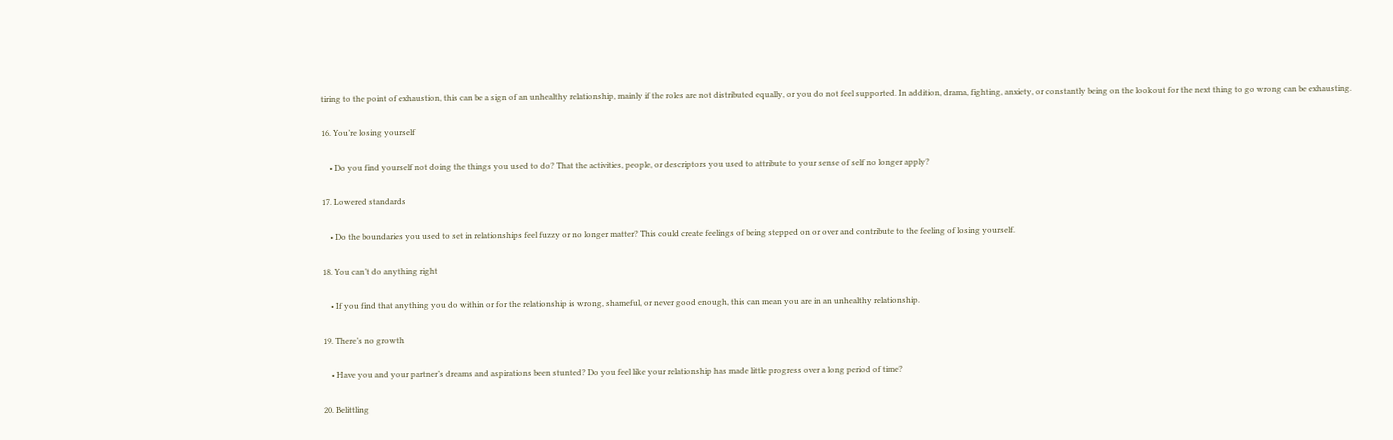tiring to the point of exhaustion, this can be a sign of an unhealthy relationship, mainly if the roles are not distributed equally, or you do not feel supported. In addition, drama, fighting, anxiety, or constantly being on the lookout for the next thing to go wrong can be exhausting.

16. You’re losing yourself

    • Do you find yourself not doing the things you used to do? That the activities, people, or descriptors you used to attribute to your sense of self no longer apply?

17. Lowered standards

    • Do the boundaries you used to set in relationships feel fuzzy or no longer matter? This could create feelings of being stepped on or over and contribute to the feeling of losing yourself.

18. You can’t do anything right

    • If you find that anything you do within or for the relationship is wrong, shameful, or never good enough, this can mean you are in an unhealthy relationship.

19. There’s no growth

    • Have you and your partner’s dreams and aspirations been stunted? Do you feel like your relationship has made little progress over a long period of time?

20. Belittling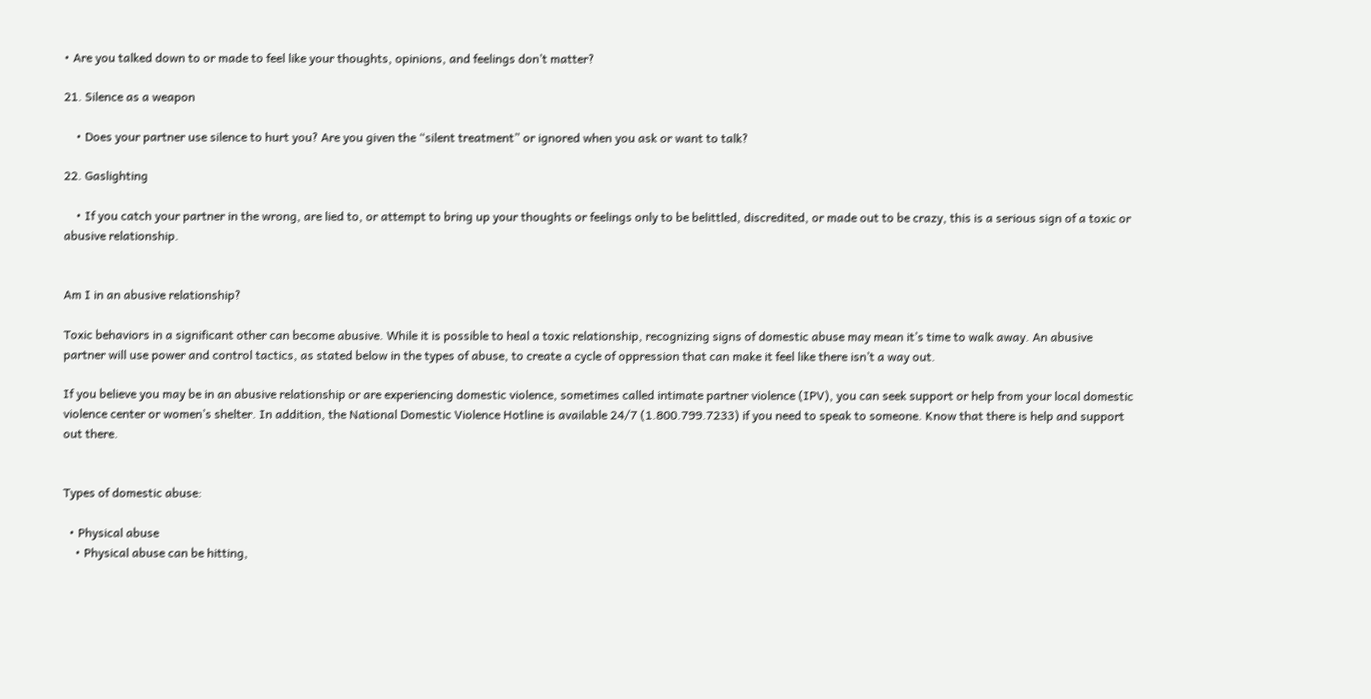• Are you talked down to or made to feel like your thoughts, opinions, and feelings don’t matter?

21. Silence as a weapon

    • Does your partner use silence to hurt you? Are you given the “silent treatment” or ignored when you ask or want to talk?

22. Gaslighting

    • If you catch your partner in the wrong, are lied to, or attempt to bring up your thoughts or feelings only to be belittled, discredited, or made out to be crazy, this is a serious sign of a toxic or abusive relationship.


Am I in an abusive relationship?

Toxic behaviors in a significant other can become abusive. While it is possible to heal a toxic relationship, recognizing signs of domestic abuse may mean it’s time to walk away. An abusive partner will use power and control tactics, as stated below in the types of abuse, to create a cycle of oppression that can make it feel like there isn’t a way out.

If you believe you may be in an abusive relationship or are experiencing domestic violence, sometimes called intimate partner violence (IPV), you can seek support or help from your local domestic violence center or women’s shelter. In addition, the National Domestic Violence Hotline is available 24/7 (1.800.799.7233) if you need to speak to someone. Know that there is help and support out there.


Types of domestic abuse:

  • Physical abuse
    • Physical abuse can be hitting,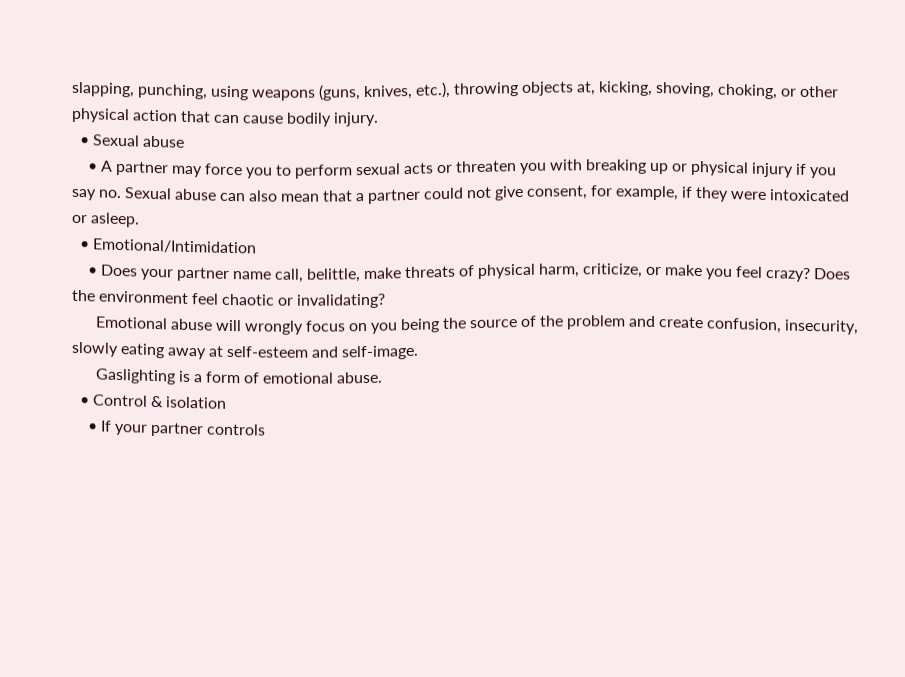slapping, punching, using weapons (guns, knives, etc.), throwing objects at, kicking, shoving, choking, or other physical action that can cause bodily injury.
  • Sexual abuse
    • A partner may force you to perform sexual acts or threaten you with breaking up or physical injury if you say no. Sexual abuse can also mean that a partner could not give consent, for example, if they were intoxicated or asleep.
  • Emotional/Intimidation
    • Does your partner name call, belittle, make threats of physical harm, criticize, or make you feel crazy? Does the environment feel chaotic or invalidating?
      Emotional abuse will wrongly focus on you being the source of the problem and create confusion, insecurity, slowly eating away at self-esteem and self-image.
      Gaslighting is a form of emotional abuse.
  • Control & isolation
    • If your partner controls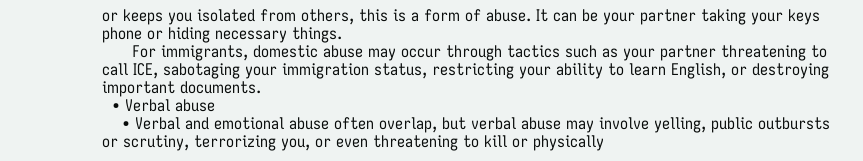or keeps you isolated from others, this is a form of abuse. It can be your partner taking your keys phone or hiding necessary things.
      For immigrants, domestic abuse may occur through tactics such as your partner threatening to call ICE, sabotaging your immigration status, restricting your ability to learn English, or destroying important documents.
  • Verbal abuse
    • Verbal and emotional abuse often overlap, but verbal abuse may involve yelling, public outbursts or scrutiny, terrorizing you, or even threatening to kill or physically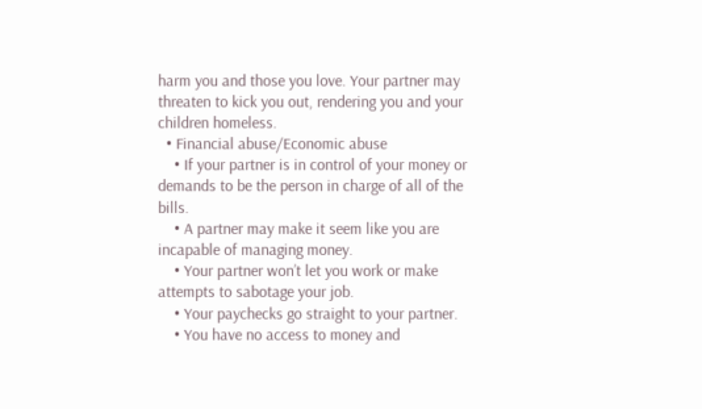harm you and those you love. Your partner may threaten to kick you out, rendering you and your children homeless.
  • Financial abuse/Economic abuse
    • If your partner is in control of your money or demands to be the person in charge of all of the bills.
    • A partner may make it seem like you are incapable of managing money.
    • Your partner won’t let you work or make attempts to sabotage your job.
    • Your paychecks go straight to your partner.
    • You have no access to money and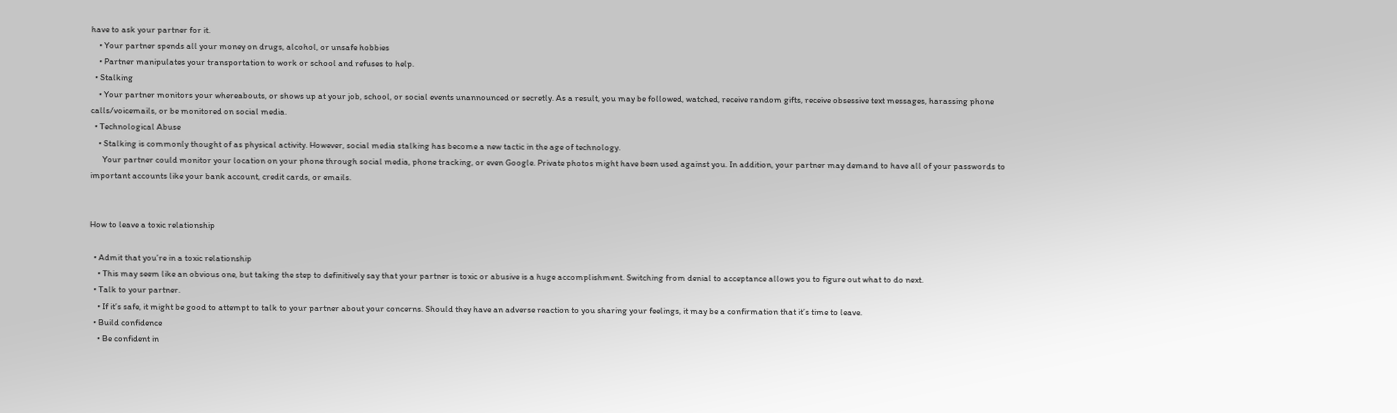have to ask your partner for it.
    • Your partner spends all your money on drugs, alcohol, or unsafe hobbies
    • Partner manipulates your transportation to work or school and refuses to help.
  • Stalking
    • Your partner monitors your whereabouts, or shows up at your job, school, or social events unannounced or secretly. As a result, you may be followed, watched, receive random gifts, receive obsessive text messages, harassing phone calls/voicemails, or be monitored on social media.
  • Technological Abuse
    • Stalking is commonly thought of as physical activity. However, social media stalking has become a new tactic in the age of technology.
      Your partner could monitor your location on your phone through social media, phone tracking, or even Google. Private photos might have been used against you. In addition, your partner may demand to have all of your passwords to important accounts like your bank account, credit cards, or emails.


How to leave a toxic relationship

  • Admit that you’re in a toxic relationship
    • This may seem like an obvious one, but taking the step to definitively say that your partner is toxic or abusive is a huge accomplishment. Switching from denial to acceptance allows you to figure out what to do next.
  • Talk to your partner.
    • If it’s safe, it might be good to attempt to talk to your partner about your concerns. Should they have an adverse reaction to you sharing your feelings, it may be a confirmation that it’s time to leave.
  • Build confidence
    • Be confident in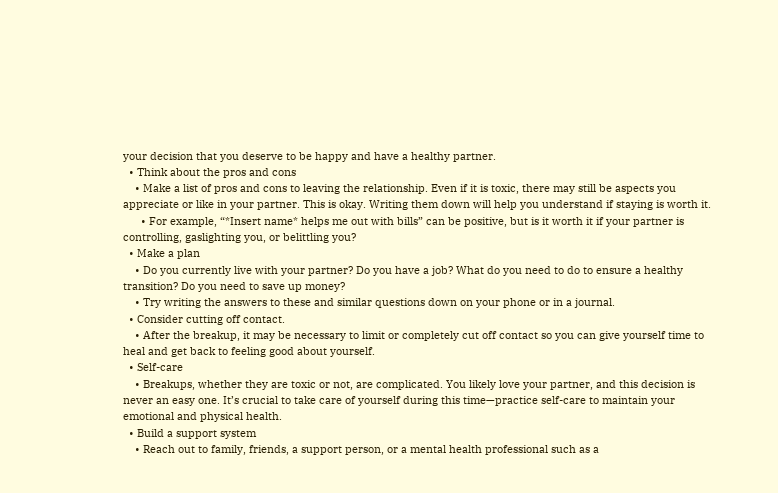your decision that you deserve to be happy and have a healthy partner.
  • Think about the pros and cons
    • Make a list of pros and cons to leaving the relationship. Even if it is toxic, there may still be aspects you appreciate or like in your partner. This is okay. Writing them down will help you understand if staying is worth it.
      • For example, “*Insert name* helps me out with bills” can be positive, but is it worth it if your partner is controlling, gaslighting you, or belittling you?
  • Make a plan
    • Do you currently live with your partner? Do you have a job? What do you need to do to ensure a healthy transition? Do you need to save up money?
    • Try writing the answers to these and similar questions down on your phone or in a journal.
  • Consider cutting off contact.
    • After the breakup, it may be necessary to limit or completely cut off contact so you can give yourself time to heal and get back to feeling good about yourself.
  • Self-care
    • Breakups, whether they are toxic or not, are complicated. You likely love your partner, and this decision is never an easy one. It’s crucial to take care of yourself during this time—practice self-care to maintain your emotional and physical health.
  • Build a support system
    • Reach out to family, friends, a support person, or a mental health professional such as a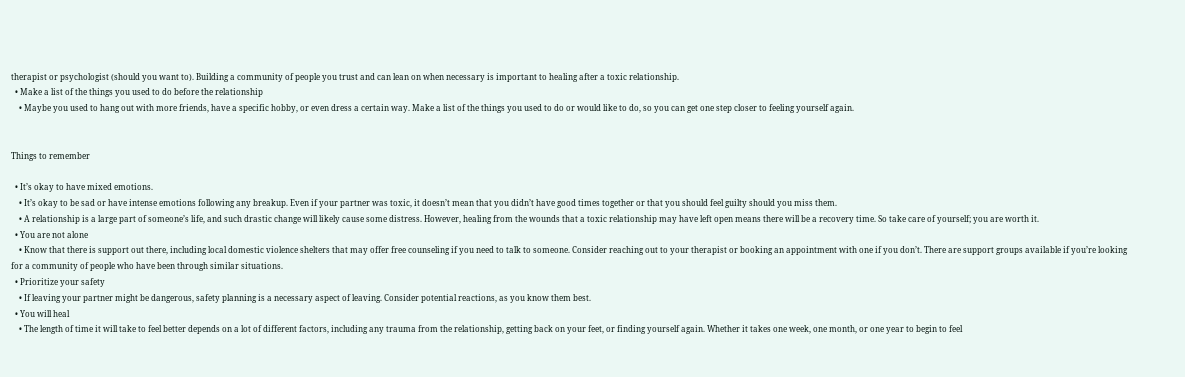therapist or psychologist (should you want to). Building a community of people you trust and can lean on when necessary is important to healing after a toxic relationship.
  • Make a list of the things you used to do before the relationship
    • Maybe you used to hang out with more friends, have a specific hobby, or even dress a certain way. Make a list of the things you used to do or would like to do, so you can get one step closer to feeling yourself again.


Things to remember

  • It’s okay to have mixed emotions.
    • It’s okay to be sad or have intense emotions following any breakup. Even if your partner was toxic, it doesn’t mean that you didn’t have good times together or that you should feel guilty should you miss them.
    • A relationship is a large part of someone’s life, and such drastic change will likely cause some distress. However, healing from the wounds that a toxic relationship may have left open means there will be a recovery time. So take care of yourself; you are worth it.
  • You are not alone
    • Know that there is support out there, including local domestic violence shelters that may offer free counseling if you need to talk to someone. Consider reaching out to your therapist or booking an appointment with one if you don’t. There are support groups available if you’re looking for a community of people who have been through similar situations.
  • Prioritize your safety
    • If leaving your partner might be dangerous, safety planning is a necessary aspect of leaving. Consider potential reactions, as you know them best.
  • You will heal
    • The length of time it will take to feel better depends on a lot of different factors, including any trauma from the relationship, getting back on your feet, or finding yourself again. Whether it takes one week, one month, or one year to begin to feel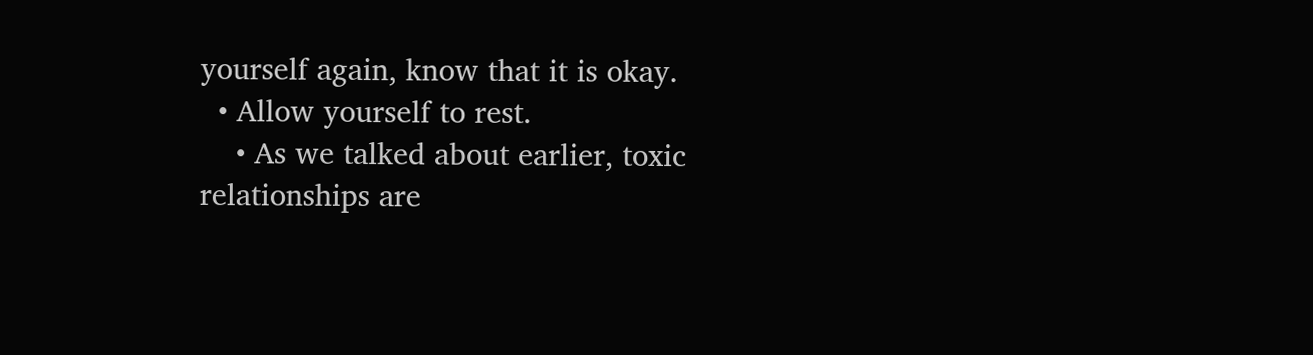yourself again, know that it is okay.
  • Allow yourself to rest.
    • As we talked about earlier, toxic relationships are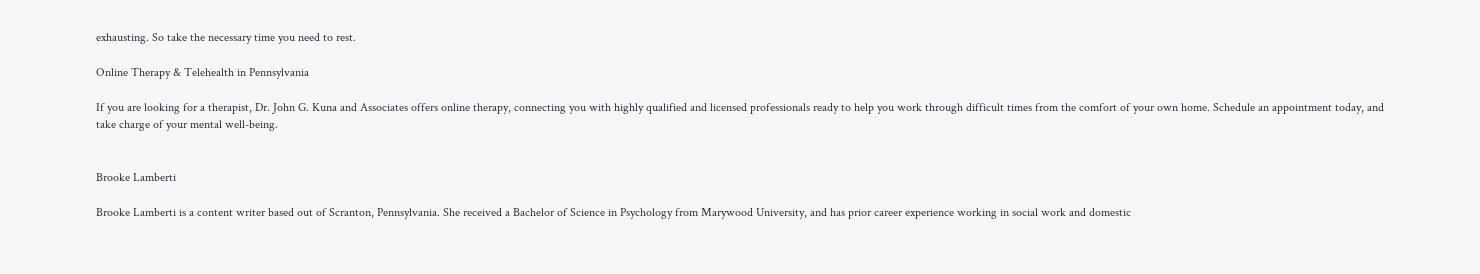exhausting. So take the necessary time you need to rest.

Online Therapy & Telehealth in Pennsylvania

If you are looking for a therapist, Dr. John G. Kuna and Associates offers online therapy, connecting you with highly qualified and licensed professionals ready to help you work through difficult times from the comfort of your own home. Schedule an appointment today, and take charge of your mental well-being.


Brooke Lamberti

Brooke Lamberti is a content writer based out of Scranton, Pennsylvania. She received a Bachelor of Science in Psychology from Marywood University, and has prior career experience working in social work and domestic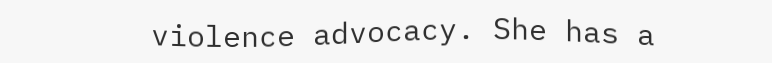violence advocacy. She has a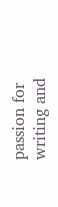passion for writing and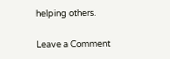helping others.

Leave a Comment